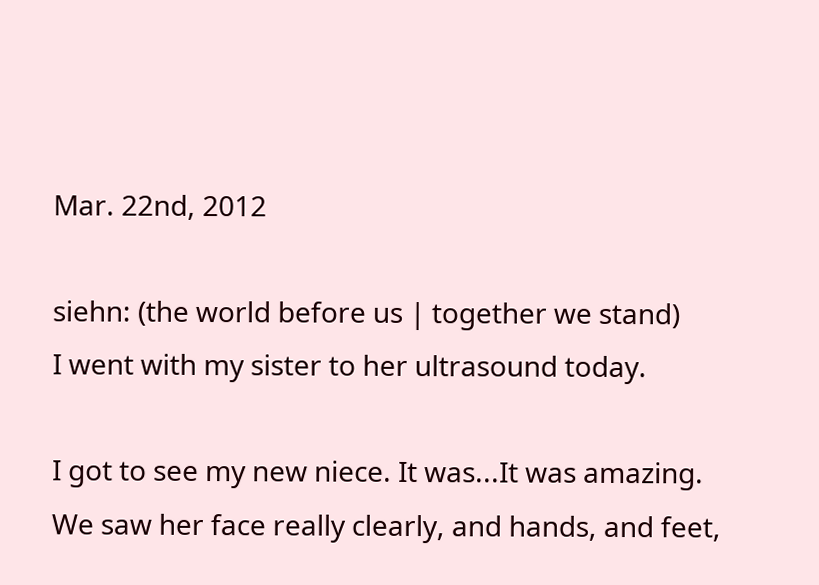Mar. 22nd, 2012

siehn: (the world before us | together we stand)
I went with my sister to her ultrasound today.

I got to see my new niece. It was...It was amazing. We saw her face really clearly, and hands, and feet,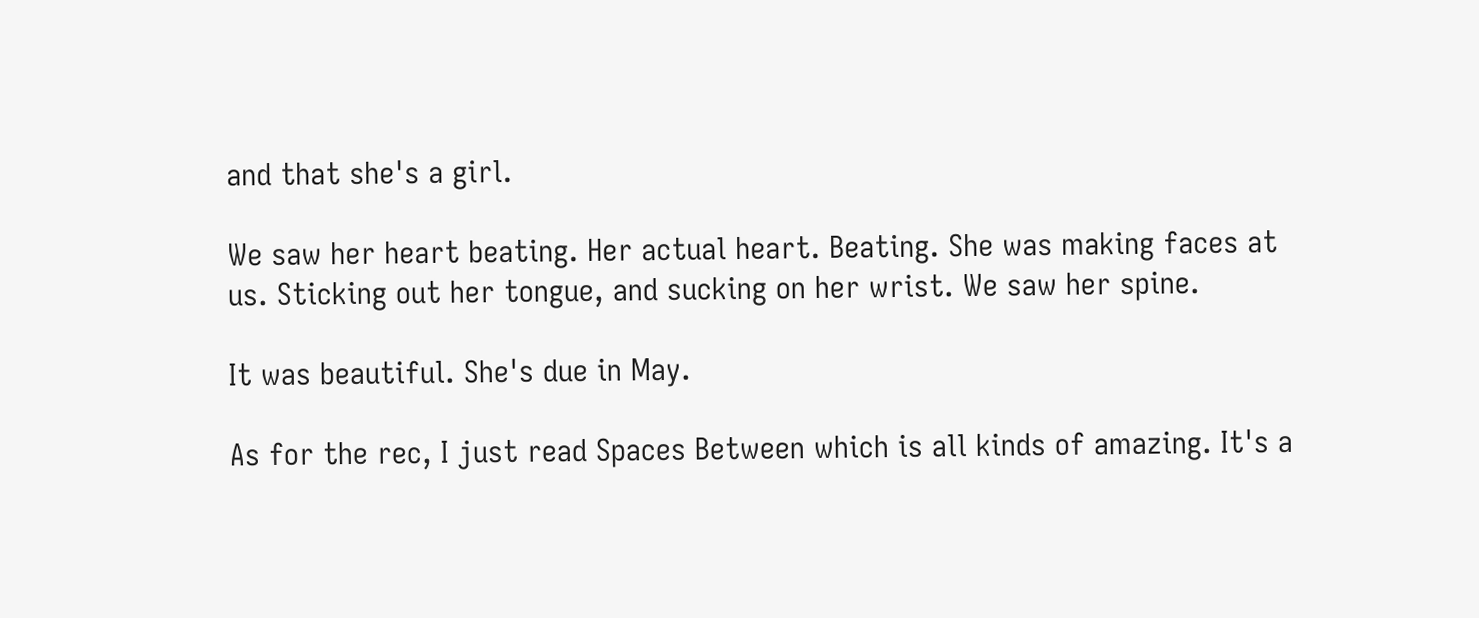and that she's a girl.

We saw her heart beating. Her actual heart. Beating. She was making faces at us. Sticking out her tongue, and sucking on her wrist. We saw her spine.

It was beautiful. She's due in May.

As for the rec, I just read Spaces Between which is all kinds of amazing. It's a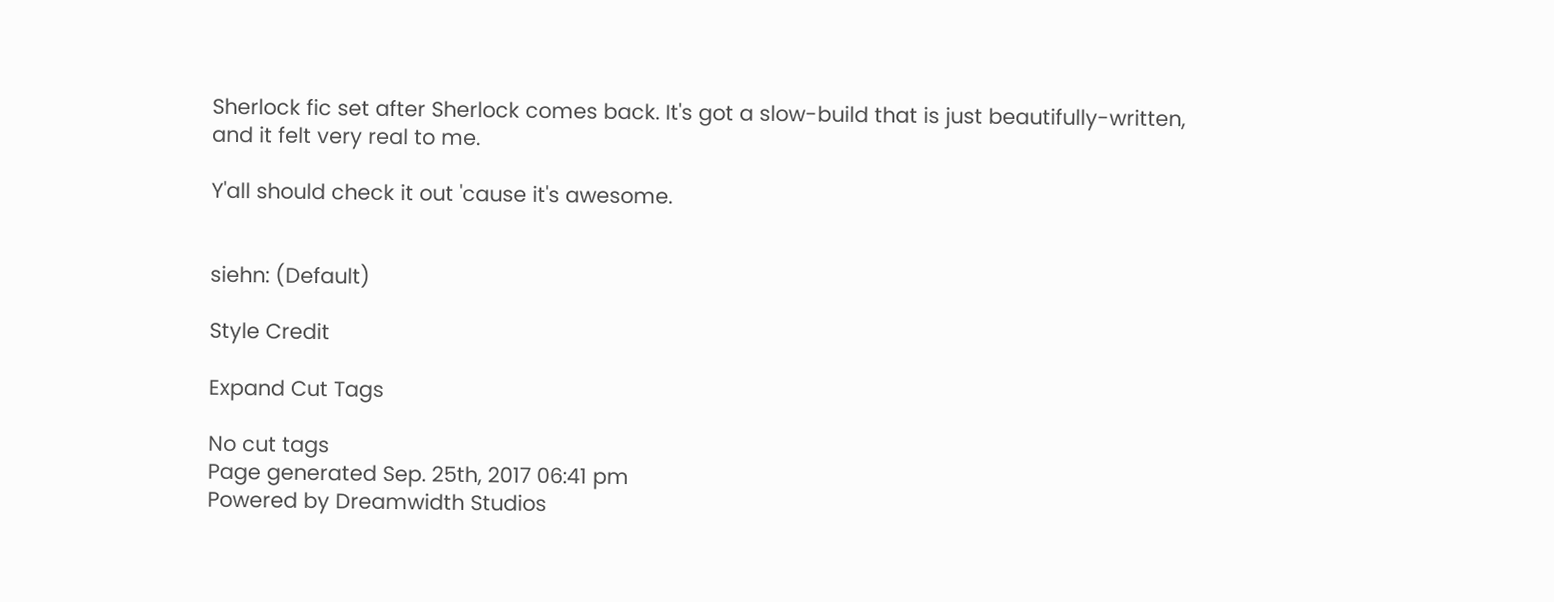Sherlock fic set after Sherlock comes back. It's got a slow-build that is just beautifully-written, and it felt very real to me.

Y'all should check it out 'cause it's awesome.


siehn: (Default)

Style Credit

Expand Cut Tags

No cut tags
Page generated Sep. 25th, 2017 06:41 pm
Powered by Dreamwidth Studios